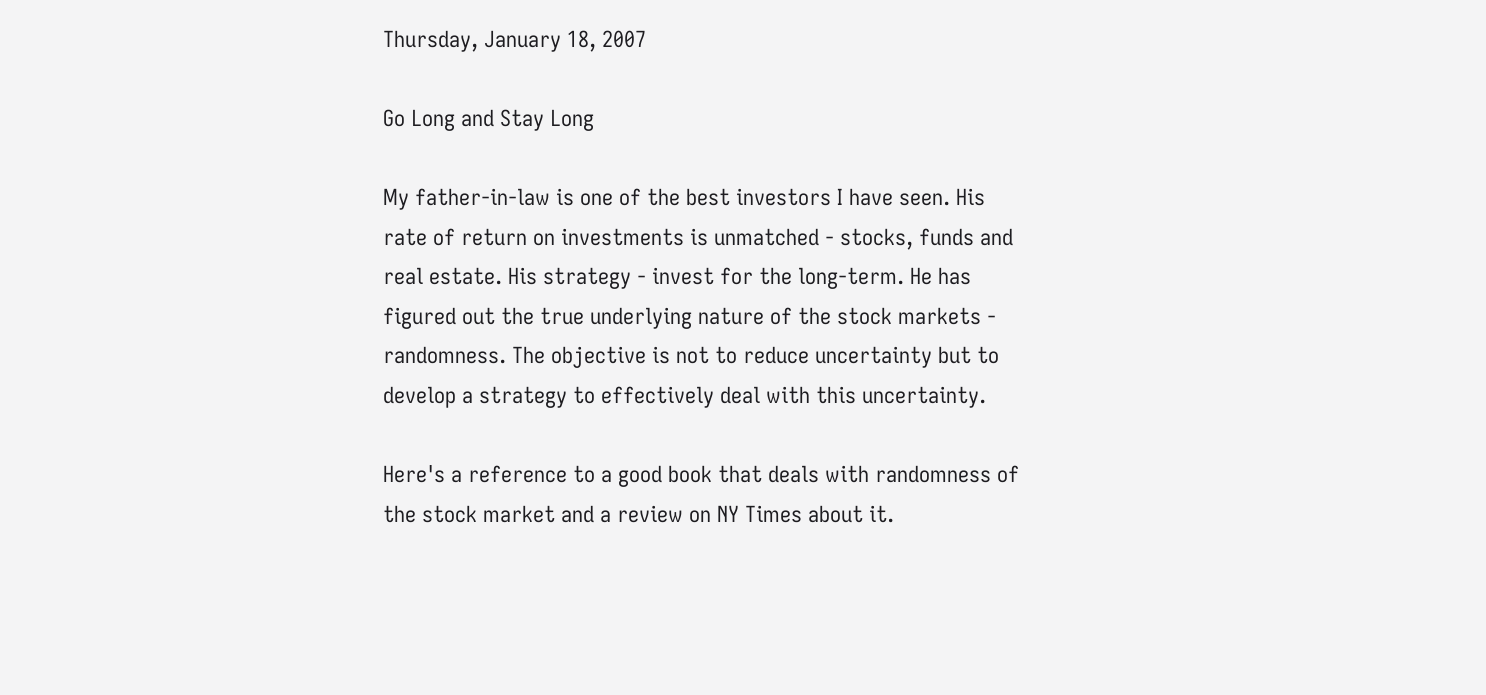Thursday, January 18, 2007

Go Long and Stay Long

My father-in-law is one of the best investors I have seen. His rate of return on investments is unmatched - stocks, funds and real estate. His strategy - invest for the long-term. He has figured out the true underlying nature of the stock markets - randomness. The objective is not to reduce uncertainty but to develop a strategy to effectively deal with this uncertainty.

Here's a reference to a good book that deals with randomness of the stock market and a review on NY Times about it.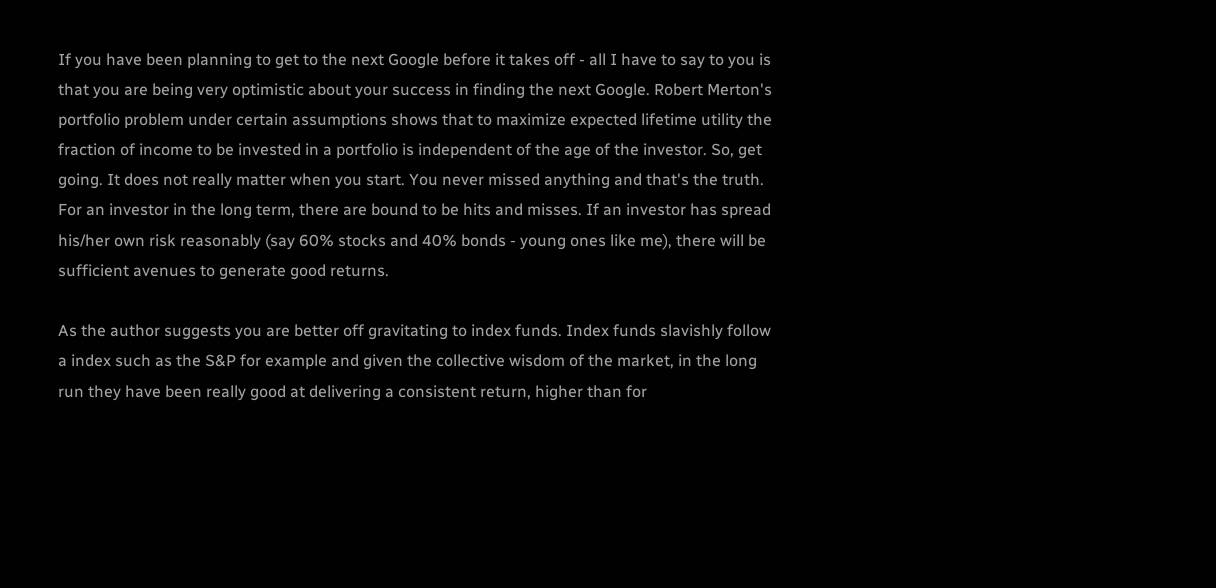If you have been planning to get to the next Google before it takes off - all I have to say to you is that you are being very optimistic about your success in finding the next Google. Robert Merton's portfolio problem under certain assumptions shows that to maximize expected lifetime utility the fraction of income to be invested in a portfolio is independent of the age of the investor. So, get going. It does not really matter when you start. You never missed anything and that's the truth. For an investor in the long term, there are bound to be hits and misses. If an investor has spread his/her own risk reasonably (say 60% stocks and 40% bonds - young ones like me), there will be sufficient avenues to generate good returns.

As the author suggests you are better off gravitating to index funds. Index funds slavishly follow a index such as the S&P for example and given the collective wisdom of the market, in the long run they have been really good at delivering a consistent return, higher than for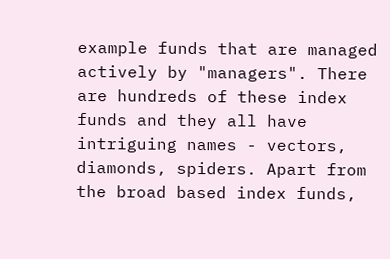example funds that are managed actively by "managers". There are hundreds of these index funds and they all have intriguing names - vectors, diamonds, spiders. Apart from the broad based index funds,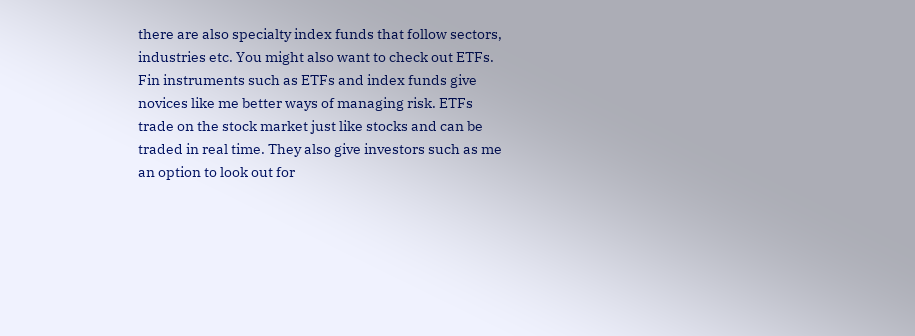there are also specialty index funds that follow sectors, industries etc. You might also want to check out ETFs. Fin instruments such as ETFs and index funds give novices like me better ways of managing risk. ETFs trade on the stock market just like stocks and can be traded in real time. They also give investors such as me an option to look out for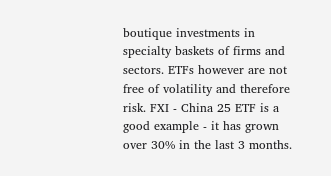boutique investments in specialty baskets of firms and sectors. ETFs however are not free of volatility and therefore risk. FXI - China 25 ETF is a good example - it has grown over 30% in the last 3 months.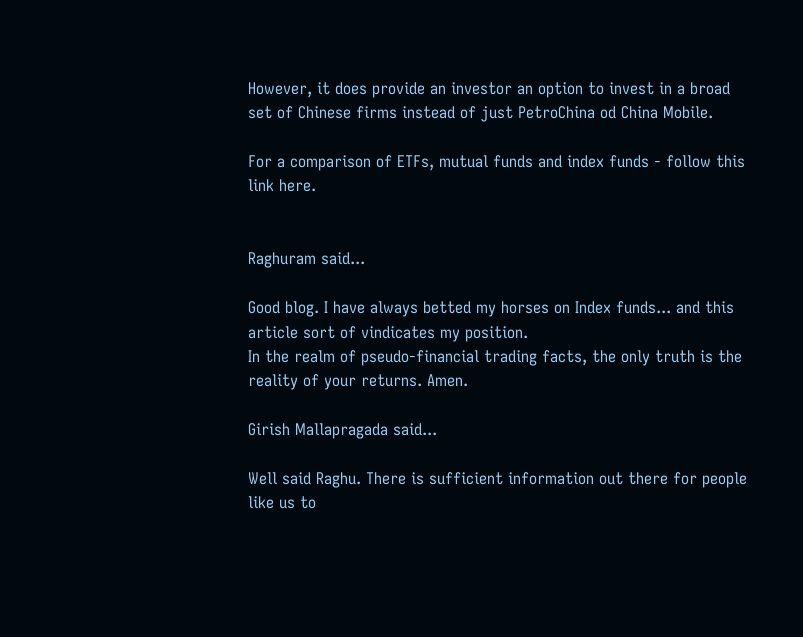However, it does provide an investor an option to invest in a broad set of Chinese firms instead of just PetroChina od China Mobile.

For a comparison of ETFs, mutual funds and index funds - follow this link here.


Raghuram said...

Good blog. I have always betted my horses on Index funds... and this article sort of vindicates my position.
In the realm of pseudo-financial trading facts, the only truth is the reality of your returns. Amen.

Girish Mallapragada said...

Well said Raghu. There is sufficient information out there for people like us to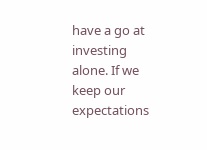have a go at investing alone. If we keep our expectations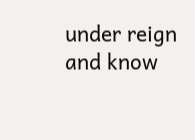under reign and know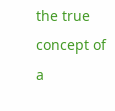the true concept of a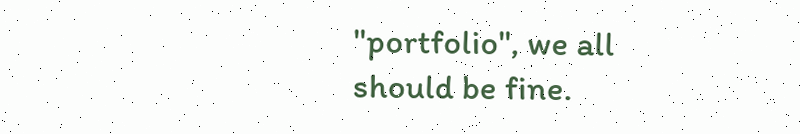"portfolio", we all should be fine.